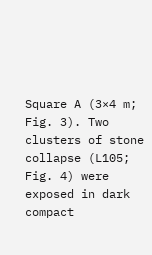Square A (3×4 m; Fig. 3). Two clusters of stone collapse (L105; Fig. 4) were exposed in dark compact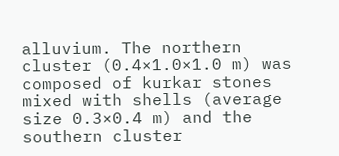alluvium. The northern cluster (0.4×1.0×1.0 m) was composed of kurkar stones mixed with shells (average size 0.3×0.4 m) and the southern cluster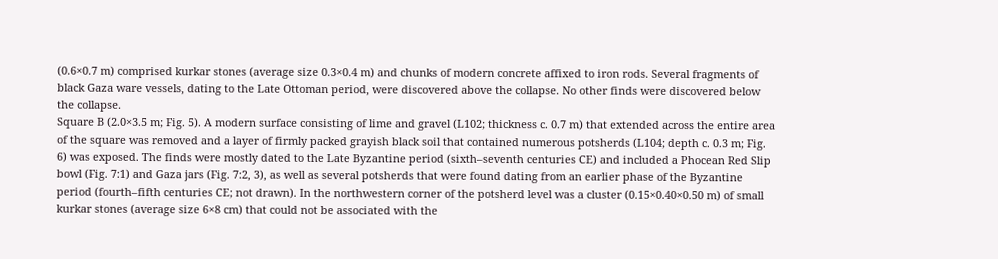(0.6×0.7 m) comprised kurkar stones (average size 0.3×0.4 m) and chunks of modern concrete affixed to iron rods. Several fragments of black Gaza ware vessels, dating to the Late Ottoman period, were discovered above the collapse. No other finds were discovered below the collapse.
Square B (2.0×3.5 m; Fig. 5). A modern surface consisting of lime and gravel (L102; thickness c. 0.7 m) that extended across the entire area of the square was removed and a layer of firmly packed grayish black soil that contained numerous potsherds (L104; depth c. 0.3 m; Fig. 6) was exposed. The finds were mostly dated to the Late Byzantine period (sixth–seventh centuries CE) and included a Phocean Red Slip bowl (Fig. 7:1) and Gaza jars (Fig. 7:2, 3), as well as several potsherds that were found dating from an earlier phase of the Byzantine period (fourth–fifth centuries CE; not drawn). In the northwestern corner of the potsherd level was a cluster (0.15×0.40×0.50 m) of small kurkar stones (average size 6×8 cm) that could not be associated with the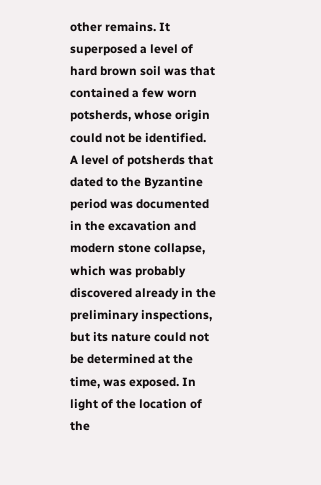other remains. It superposed a level of hard brown soil was that contained a few worn potsherds, whose origin could not be identified.
A level of potsherds that dated to the Byzantine period was documented in the excavation and modern stone collapse, which was probably discovered already in the preliminary inspections, but its nature could not be determined at the time, was exposed. In light of the location of the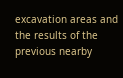excavation areas and the results of the previous nearby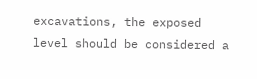excavations, the exposed level should be considered a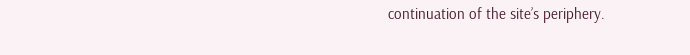continuation of the site’s periphery.